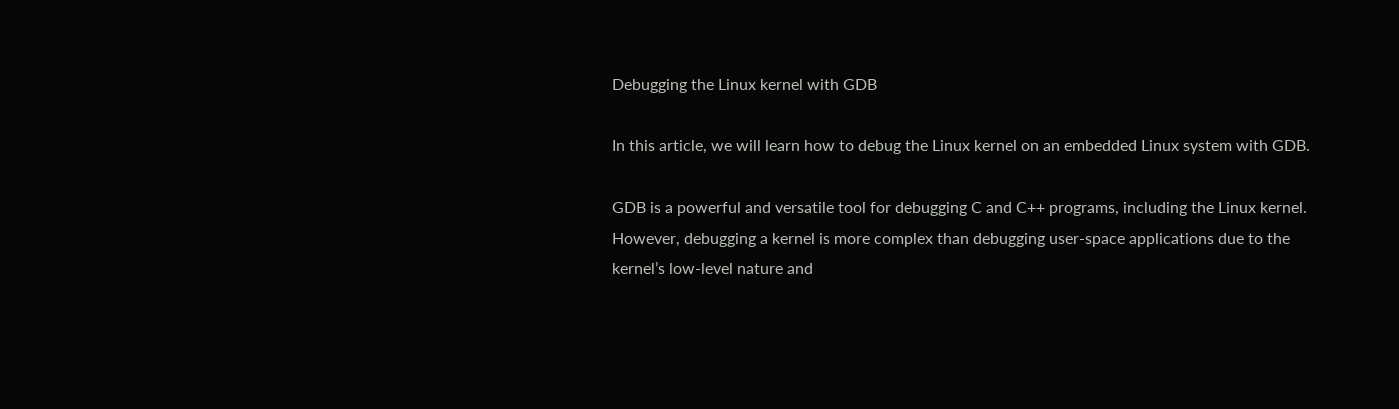Debugging the Linux kernel with GDB

In this article, we will learn how to debug the Linux kernel on an embedded Linux system with GDB.

GDB is a powerful and versatile tool for debugging C and C++ programs, including the Linux kernel. However, debugging a kernel is more complex than debugging user-space applications due to the kernel’s low-level nature and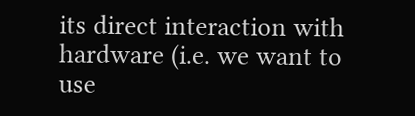its direct interaction with hardware (i.e. we want to use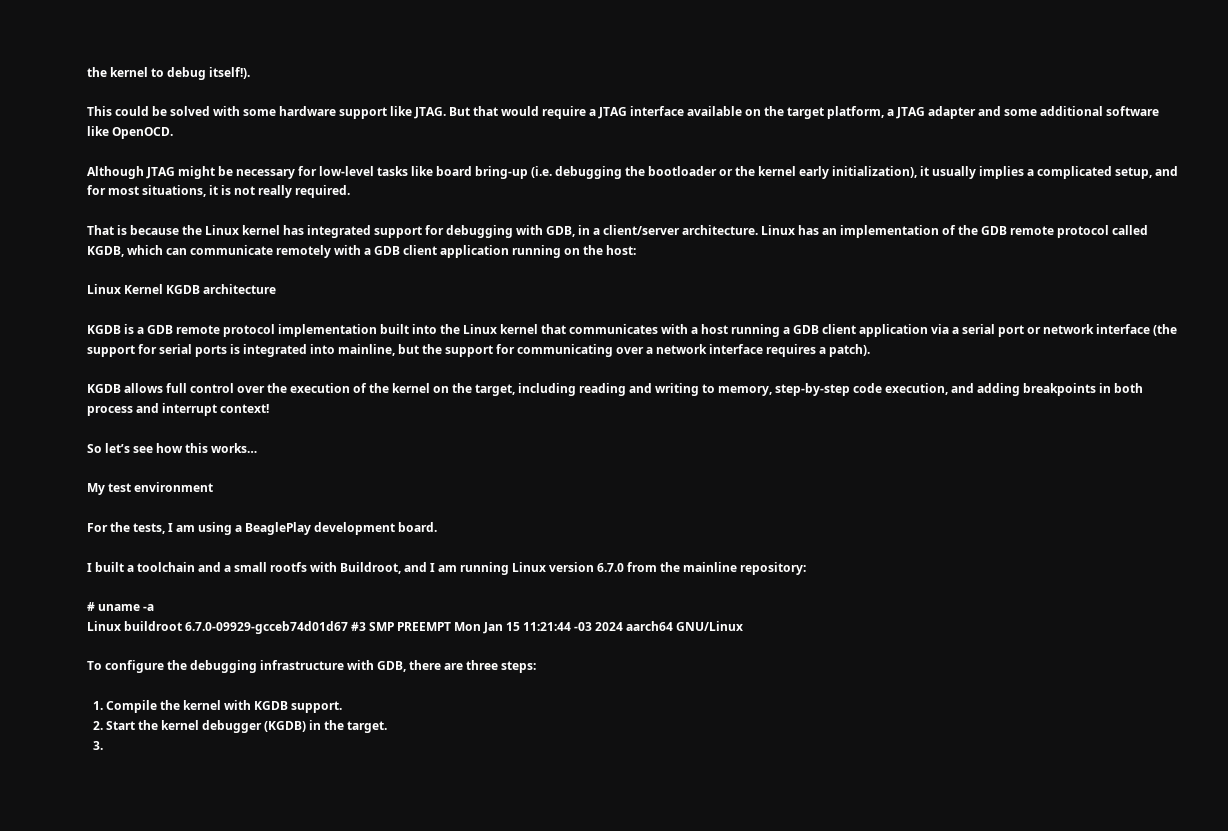the kernel to debug itself!).

This could be solved with some hardware support like JTAG. But that would require a JTAG interface available on the target platform, a JTAG adapter and some additional software like OpenOCD.

Although JTAG might be necessary for low-level tasks like board bring-up (i.e. debugging the bootloader or the kernel early initialization), it usually implies a complicated setup, and for most situations, it is not really required.

That is because the Linux kernel has integrated support for debugging with GDB, in a client/server architecture. Linux has an implementation of the GDB remote protocol called KGDB, which can communicate remotely with a GDB client application running on the host:

Linux Kernel KGDB architecture

KGDB is a GDB remote protocol implementation built into the Linux kernel that communicates with a host running a GDB client application via a serial port or network interface (the support for serial ports is integrated into mainline, but the support for communicating over a network interface requires a patch).

KGDB allows full control over the execution of the kernel on the target, including reading and writing to memory, step-by-step code execution, and adding breakpoints in both process and interrupt context!

So let’s see how this works…

My test environment

For the tests, I am using a BeaglePlay development board.

I built a toolchain and a small rootfs with Buildroot, and I am running Linux version 6.7.0 from the mainline repository:

# uname -a
Linux buildroot 6.7.0-09929-gcceb74d01d67 #3 SMP PREEMPT Mon Jan 15 11:21:44 -03 2024 aarch64 GNU/Linux

To configure the debugging infrastructure with GDB, there are three steps:

  1. Compile the kernel with KGDB support.
  2. Start the kernel debugger (KGDB) in the target.
  3.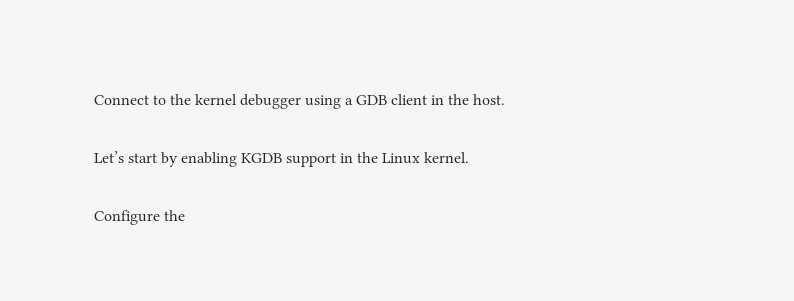Connect to the kernel debugger using a GDB client in the host.

Let’s start by enabling KGDB support in the Linux kernel.

Configure the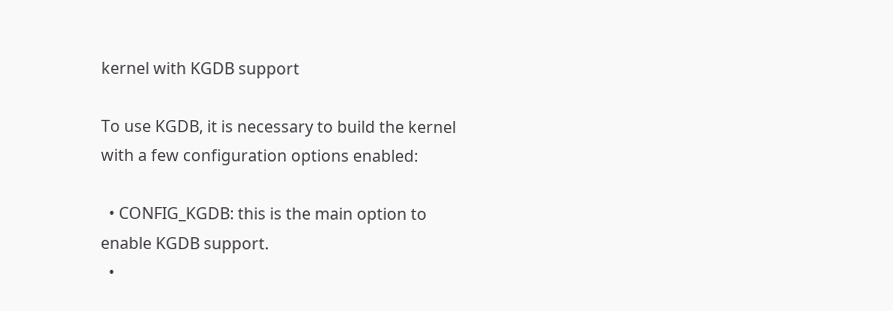kernel with KGDB support

To use KGDB, it is necessary to build the kernel with a few configuration options enabled:

  • CONFIG_KGDB: this is the main option to enable KGDB support.
  •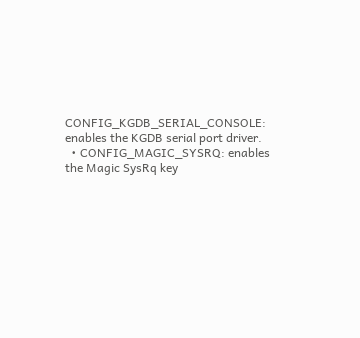CONFIG_KGDB_SERIAL_CONSOLE: enables the KGDB serial port driver.
  • CONFIG_MAGIC_SYSRQ: enables the Magic SysRq key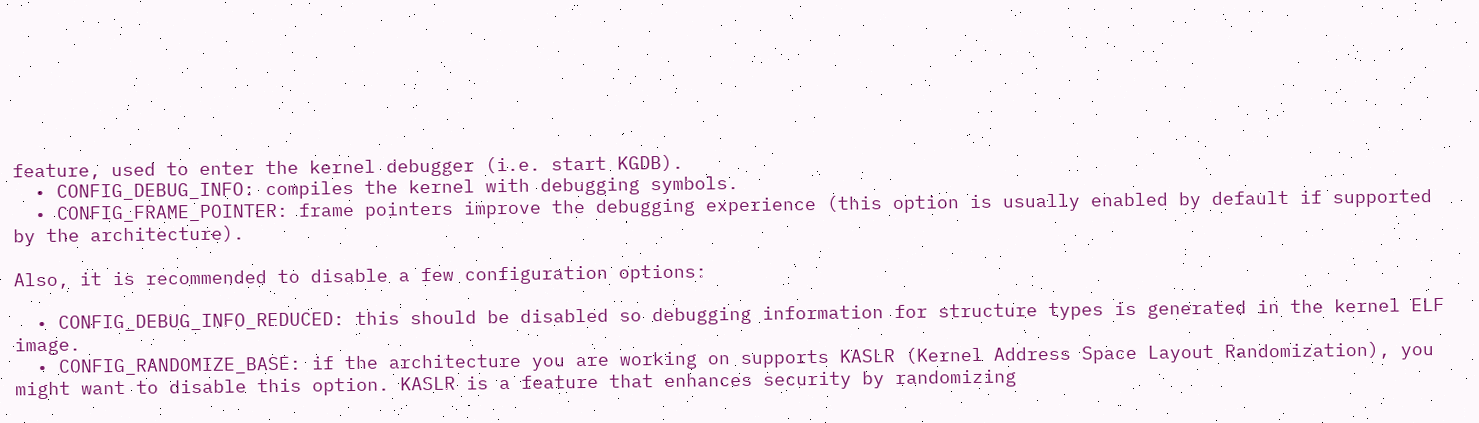feature, used to enter the kernel debugger (i.e. start KGDB).
  • CONFIG_DEBUG_INFO: compiles the kernel with debugging symbols.
  • CONFIG_FRAME_POINTER: frame pointers improve the debugging experience (this option is usually enabled by default if supported by the architecture).

Also, it is recommended to disable a few configuration options:

  • CONFIG_DEBUG_INFO_REDUCED: this should be disabled so debugging information for structure types is generated in the kernel ELF image.
  • CONFIG_RANDOMIZE_BASE: if the architecture you are working on supports KASLR (Kernel Address Space Layout Randomization), you might want to disable this option. KASLR is a feature that enhances security by randomizing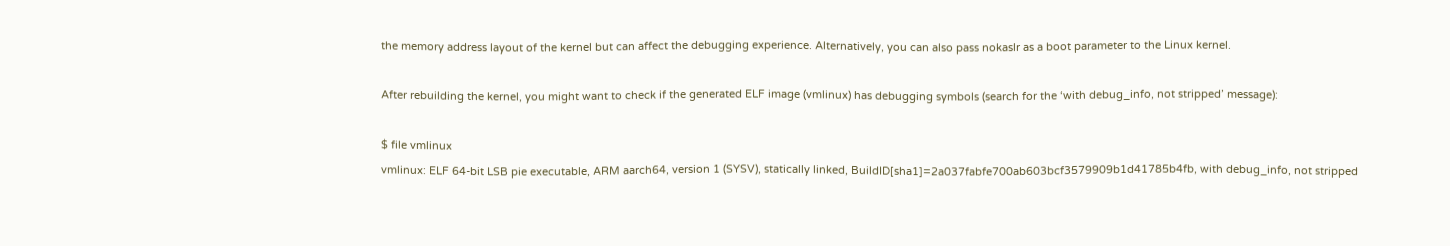the memory address layout of the kernel but can affect the debugging experience. Alternatively, you can also pass nokaslr as a boot parameter to the Linux kernel.

After rebuilding the kernel, you might want to check if the generated ELF image (vmlinux) has debugging symbols (search for the ‘with debug_info, not stripped’ message):

$ file vmlinux
vmlinux: ELF 64-bit LSB pie executable, ARM aarch64, version 1 (SYSV), statically linked, BuildID[sha1]=2a037fabfe700ab603bcf3579909b1d41785b4fb, with debug_info, not stripped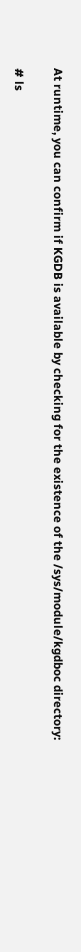At runtime, you can confirm if KGDB is available by checking for the existence of the /sys/module/kgdboc directory:

# ls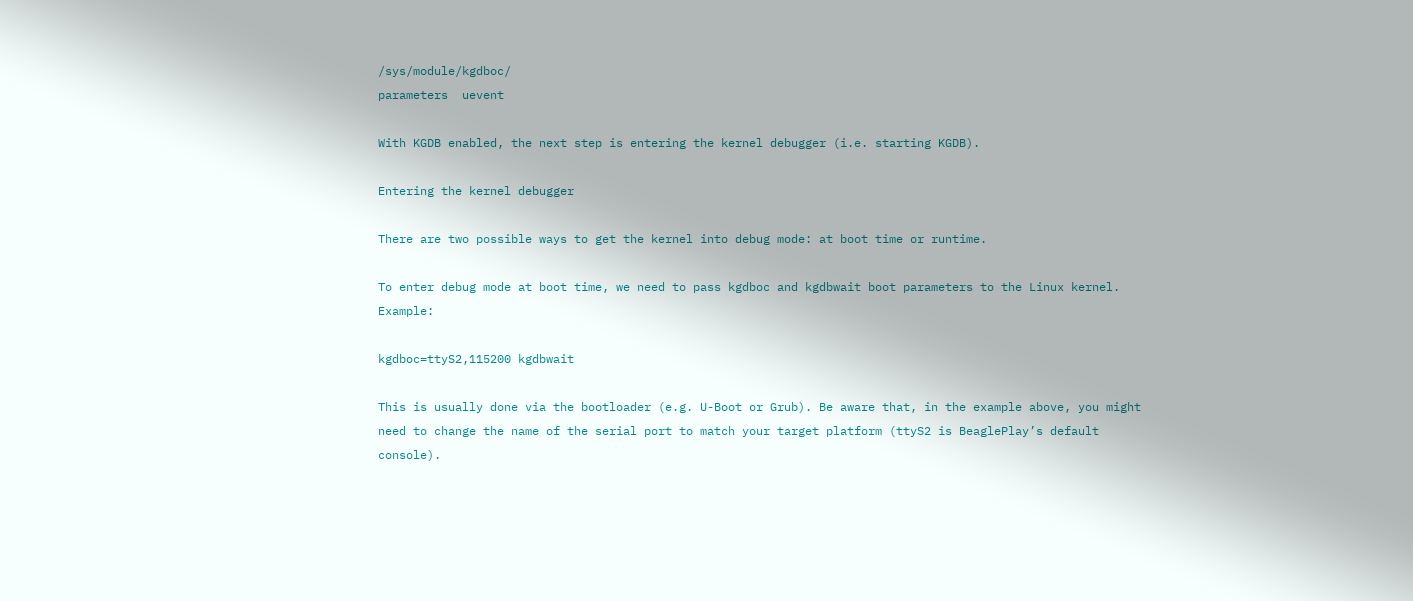/sys/module/kgdboc/
parameters  uevent

With KGDB enabled, the next step is entering the kernel debugger (i.e. starting KGDB).

Entering the kernel debugger

There are two possible ways to get the kernel into debug mode: at boot time or runtime.

To enter debug mode at boot time, we need to pass kgdboc and kgdbwait boot parameters to the Linux kernel. Example:

kgdboc=ttyS2,115200 kgdbwait

This is usually done via the bootloader (e.g. U-Boot or Grub). Be aware that, in the example above, you might need to change the name of the serial port to match your target platform (ttyS2 is BeaglePlay’s default console).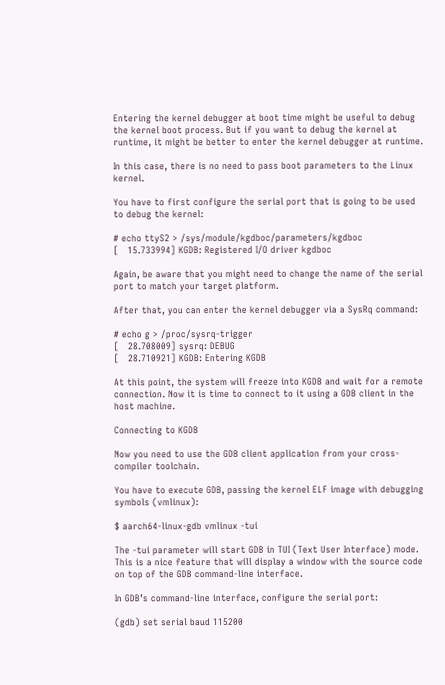Entering the kernel debugger at boot time might be useful to debug the kernel boot process. But if you want to debug the kernel at runtime, it might be better to enter the kernel debugger at runtime.

In this case, there is no need to pass boot parameters to the Linux kernel.

You have to first configure the serial port that is going to be used to debug the kernel:

# echo ttyS2 > /sys/module/kgdboc/parameters/kgdboc
[   15.733994] KGDB: Registered I/O driver kgdboc

Again, be aware that you might need to change the name of the serial port to match your target platform.

After that, you can enter the kernel debugger via a SysRq command:

# echo g > /proc/sysrq-trigger
[   28.708009] sysrq: DEBUG
[   28.710921] KGDB: Entering KGDB

At this point, the system will freeze into KGDB and wait for a remote connection. Now it is time to connect to it using a GDB client in the host machine.

Connecting to KGDB

Now you need to use the GDB client application from your cross-compiler toolchain.

You have to execute GDB, passing the kernel ELF image with debugging symbols (vmlinux):

$ aarch64-linux-gdb vmlinux -tui

The -tui parameter will start GDB in TUI (Text User Interface) mode. This is a nice feature that will display a window with the source code on top of the GDB command-line interface.

In GDB’s command-line interface, configure the serial port:

(gdb) set serial baud 115200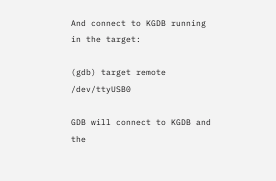And connect to KGDB running in the target:

(gdb) target remote /dev/ttyUSB0

GDB will connect to KGDB and the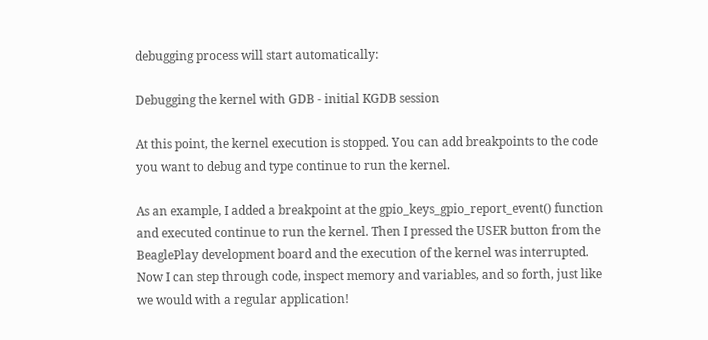debugging process will start automatically:

Debugging the kernel with GDB - initial KGDB session

At this point, the kernel execution is stopped. You can add breakpoints to the code you want to debug and type continue to run the kernel.

As an example, I added a breakpoint at the gpio_keys_gpio_report_event() function and executed continue to run the kernel. Then I pressed the USER button from the BeaglePlay development board and the execution of the kernel was interrupted. Now I can step through code, inspect memory and variables, and so forth, just like we would with a regular application!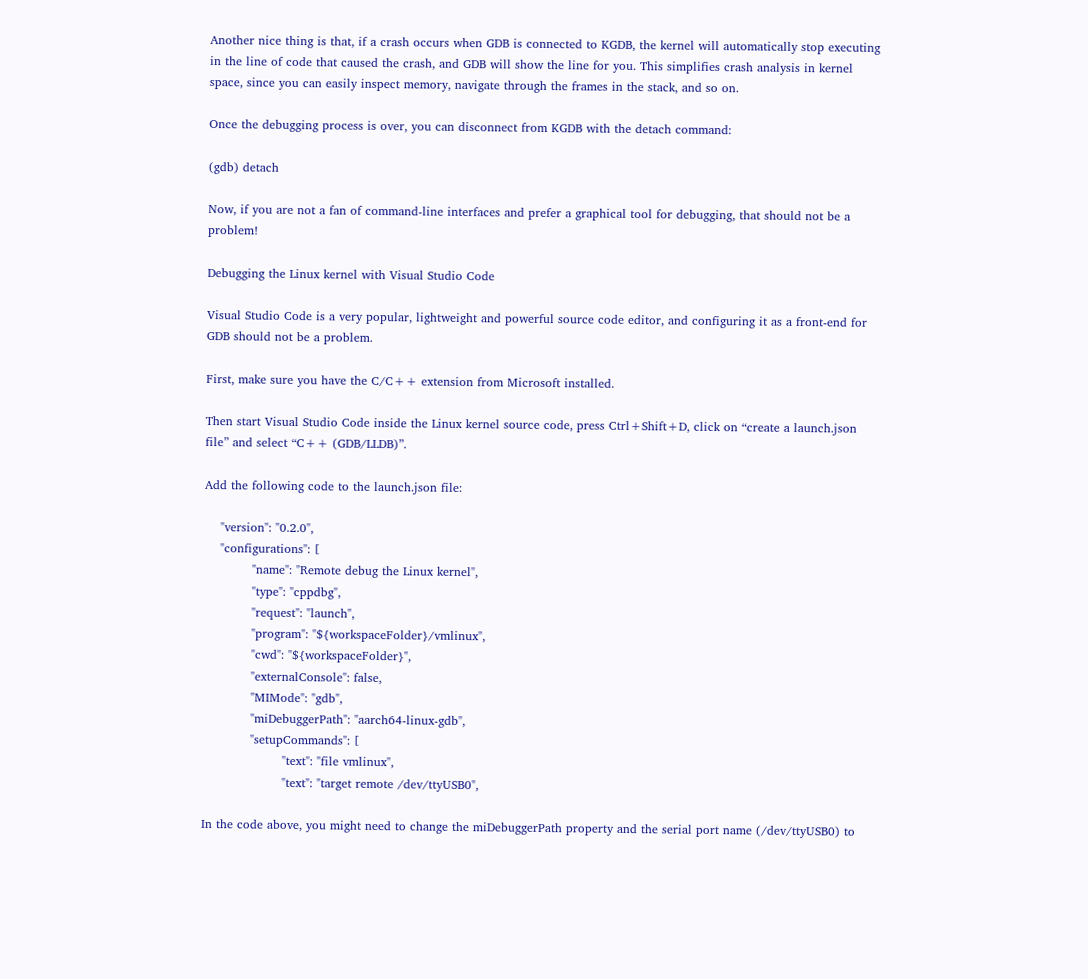Another nice thing is that, if a crash occurs when GDB is connected to KGDB, the kernel will automatically stop executing in the line of code that caused the crash, and GDB will show the line for you. This simplifies crash analysis in kernel space, since you can easily inspect memory, navigate through the frames in the stack, and so on.

Once the debugging process is over, you can disconnect from KGDB with the detach command:

(gdb) detach

Now, if you are not a fan of command-line interfaces and prefer a graphical tool for debugging, that should not be a problem!

Debugging the Linux kernel with Visual Studio Code

Visual Studio Code is a very popular, lightweight and powerful source code editor, and configuring it as a front-end for GDB should not be a problem.

First, make sure you have the C/C++ extension from Microsoft installed.

Then start Visual Studio Code inside the Linux kernel source code, press Ctrl+Shift+D, click on “create a launch.json file” and select “C++ (GDB/LLDB)”.

Add the following code to the launch.json file:

    "version": "0.2.0",
    "configurations": [
            "name": "Remote debug the Linux kernel",
            "type": "cppdbg",
            "request": "launch",
            "program": "${workspaceFolder}/vmlinux",
            "cwd": "${workspaceFolder}",
            "externalConsole": false,
            "MIMode": "gdb",
            "miDebuggerPath": "aarch64-linux-gdb",
            "setupCommands": [
                    "text": "file vmlinux",
                    "text": "target remote /dev/ttyUSB0",

In the code above, you might need to change the miDebuggerPath property and the serial port name (/dev/ttyUSB0) to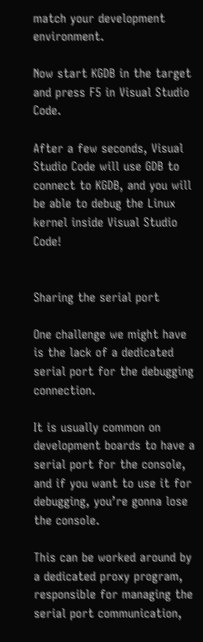match your development environment.

Now start KGDB in the target and press F5 in Visual Studio Code.

After a few seconds, Visual Studio Code will use GDB to connect to KGDB, and you will be able to debug the Linux kernel inside Visual Studio Code!


Sharing the serial port

One challenge we might have is the lack of a dedicated serial port for the debugging connection.

It is usually common on development boards to have a serial port for the console, and if you want to use it for debugging, you’re gonna lose the console.

This can be worked around by a dedicated proxy program, responsible for managing the serial port communication,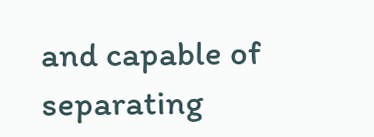and capable of separating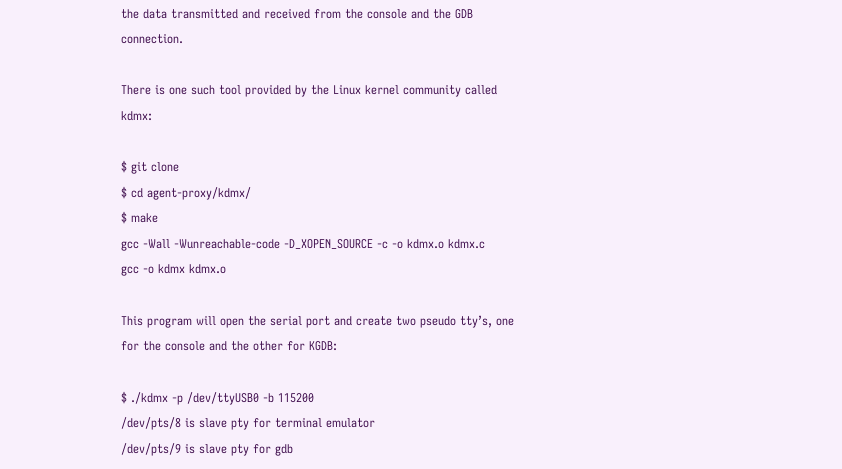the data transmitted and received from the console and the GDB connection.

There is one such tool provided by the Linux kernel community called kdmx:

$ git clone
$ cd agent-proxy/kdmx/
$ make
gcc -Wall -Wunreachable-code -D_XOPEN_SOURCE -c -o kdmx.o kdmx.c
gcc -o kdmx kdmx.o

This program will open the serial port and create two pseudo tty’s, one for the console and the other for KGDB:

$ ./kdmx -p /dev/ttyUSB0 -b 115200
/dev/pts/8 is slave pty for terminal emulator
/dev/pts/9 is slave pty for gdb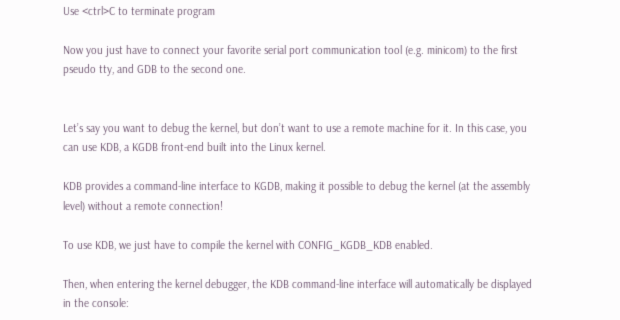Use <ctrl>C to terminate program

Now you just have to connect your favorite serial port communication tool (e.g. minicom) to the first pseudo tty, and GDB to the second one.


Let’s say you want to debug the kernel, but don’t want to use a remote machine for it. In this case, you can use KDB, a KGDB front-end built into the Linux kernel.

KDB provides a command-line interface to KGDB, making it possible to debug the kernel (at the assembly level) without a remote connection!

To use KDB, we just have to compile the kernel with CONFIG_KGDB_KDB enabled.

Then, when entering the kernel debugger, the KDB command-line interface will automatically be displayed in the console: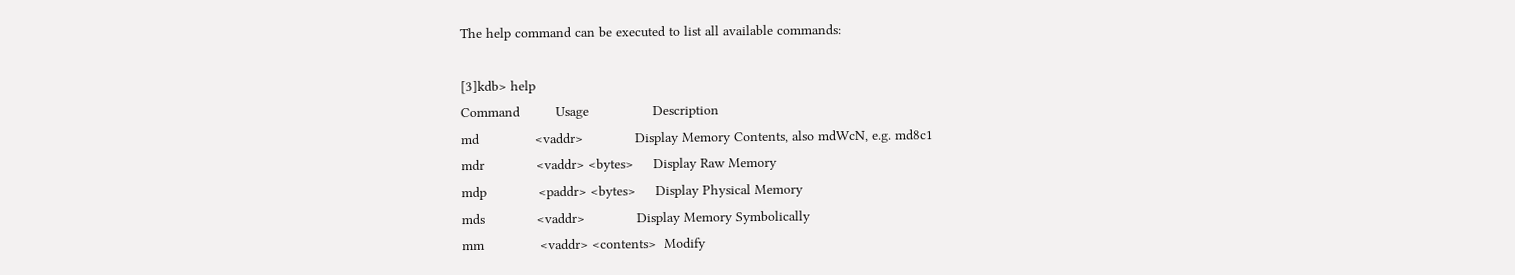The help command can be executed to list all available commands:

[3]kdb> help
Command         Usage                Description
md              <vaddr>             Display Memory Contents, also mdWcN, e.g. md8c1
mdr             <vaddr> <bytes>     Display Raw Memory
mdp             <paddr> <bytes>     Display Physical Memory
mds             <vaddr>             Display Memory Symbolically
mm              <vaddr> <contents>  Modify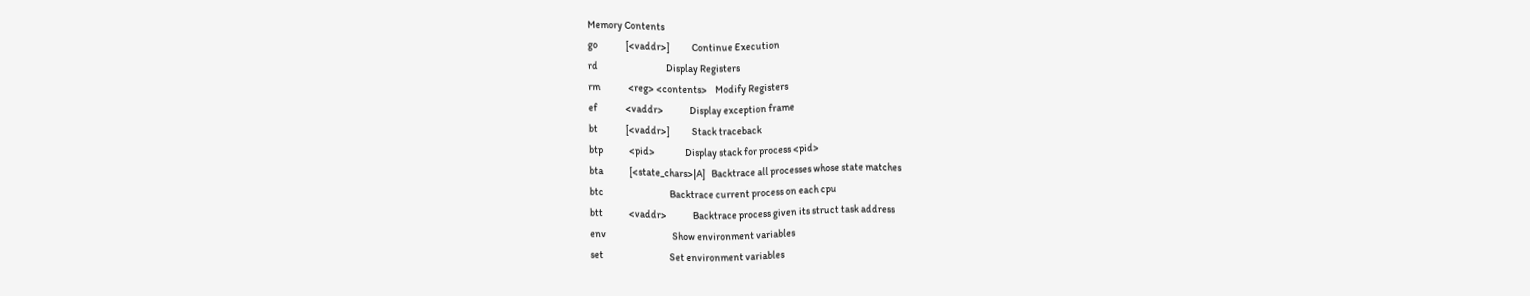Memory Contents
go              [<vaddr>]           Continue Execution
rd                                  Display Registers
rm              <reg> <contents>    Modify Registers
ef              <vaddr>             Display exception frame
bt              [<vaddr>]           Stack traceback
btp             <pid>               Display stack for process <pid>
bta             [<state_chars>|A]   Backtrace all processes whose state matches
btc                                 Backtrace current process on each cpu
btt             <vaddr>             Backtrace process given its struct task address
env                                 Show environment variables
set                                 Set environment variables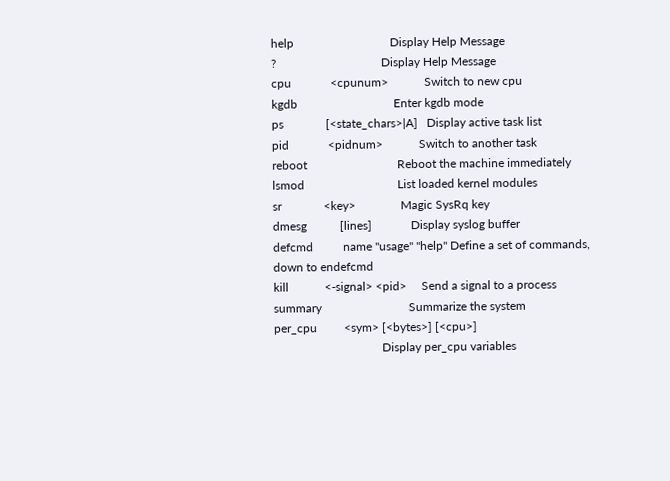help                                Display Help Message
?                                   Display Help Message
cpu             <cpunum>            Switch to new cpu
kgdb                                Enter kgdb mode
ps              [<state_chars>|A]   Display active task list
pid             <pidnum>            Switch to another task
reboot                              Reboot the machine immediately
lsmod                               List loaded kernel modules
sr              <key>               Magic SysRq key
dmesg           [lines]             Display syslog buffer
defcmd          name "usage" "help" Define a set of commands, down to endefcmd
kill            <-signal> <pid>     Send a signal to a process
summary                             Summarize the system
per_cpu         <sym> [<bytes>] [<cpu>]
                                    Display per_cpu variables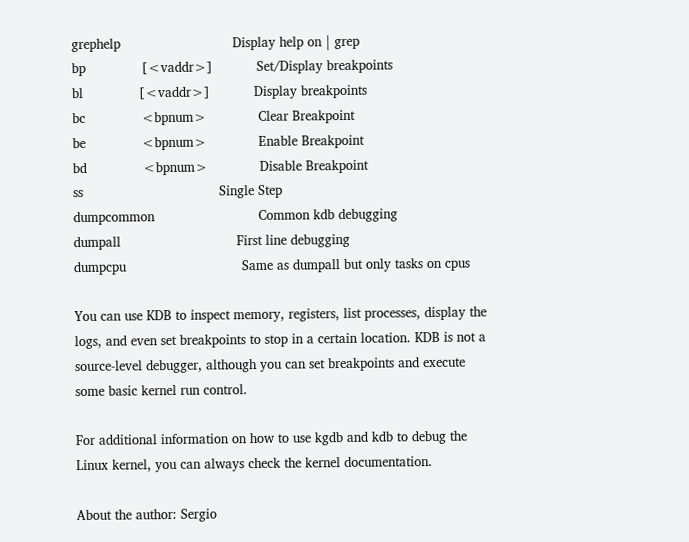grephelp                            Display help on | grep
bp              [<vaddr>]           Set/Display breakpoints
bl              [<vaddr>]           Display breakpoints
bc              <bpnum>             Clear Breakpoint
be              <bpnum>             Enable Breakpoint
bd              <bpnum>             Disable Breakpoint
ss                                  Single Step
dumpcommon                          Common kdb debugging
dumpall                             First line debugging
dumpcpu                             Same as dumpall but only tasks on cpus

You can use KDB to inspect memory, registers, list processes, display the logs, and even set breakpoints to stop in a certain location. KDB is not a source-level debugger, although you can set breakpoints and execute some basic kernel run control.

For additional information on how to use kgdb and kdb to debug the Linux kernel, you can always check the kernel documentation.

About the author: Sergio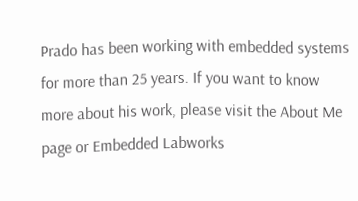Prado has been working with embedded systems for more than 25 years. If you want to know more about his work, please visit the About Me page or Embedded Labworks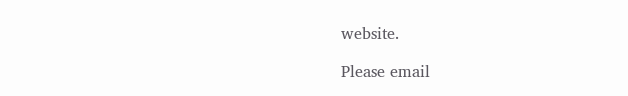website.

Please email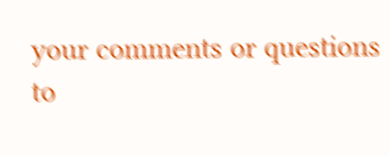your comments or questions to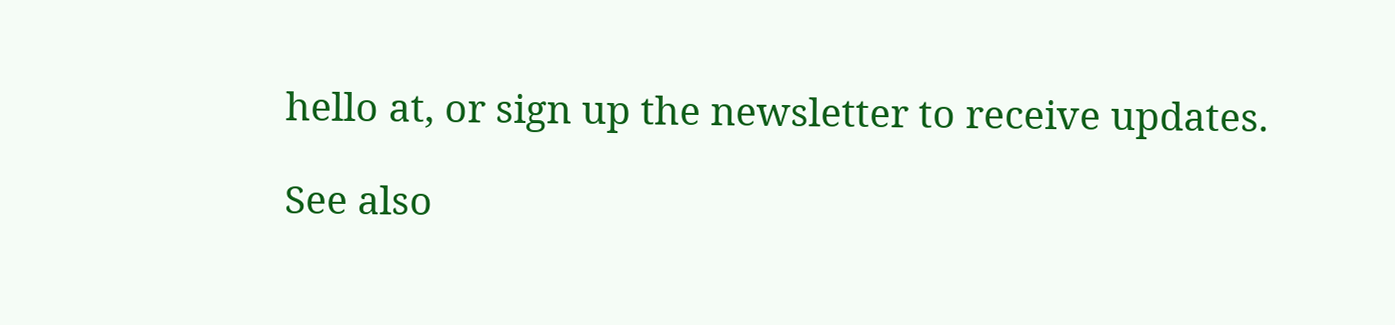hello at, or sign up the newsletter to receive updates.

See also